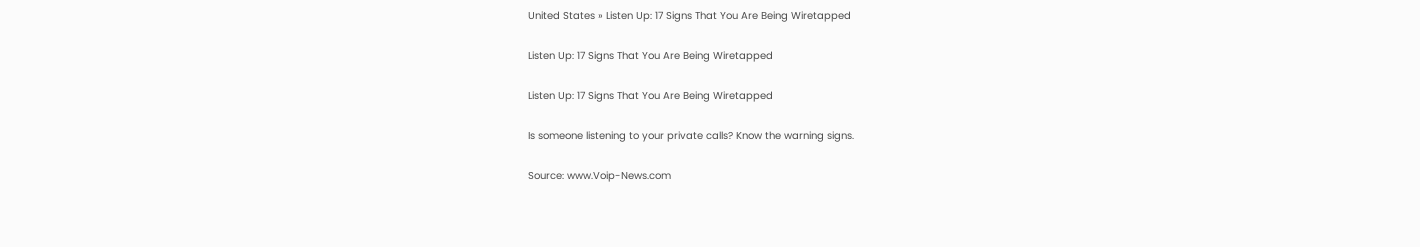United States » Listen Up: 17 Signs That You Are Being Wiretapped

Listen Up: 17 Signs That You Are Being Wiretapped

Listen Up: 17 Signs That You Are Being Wiretapped

Is someone listening to your private calls? Know the warning signs.

Source: www.Voip-News.com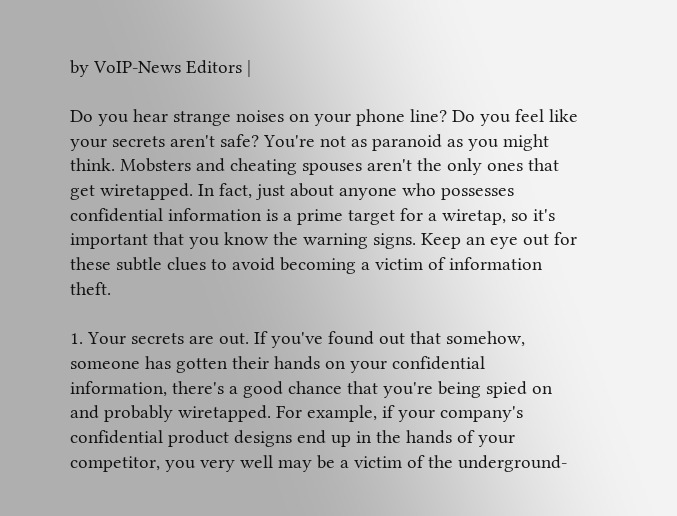by VoIP-News Editors |

Do you hear strange noises on your phone line? Do you feel like your secrets aren't safe? You're not as paranoid as you might think. Mobsters and cheating spouses aren't the only ones that get wiretapped. In fact, just about anyone who possesses confidential information is a prime target for a wiretap, so it's important that you know the warning signs. Keep an eye out for these subtle clues to avoid becoming a victim of information theft.

1. Your secrets are out. If you've found out that somehow, someone has gotten their hands on your confidential information, there's a good chance that you're being spied on and probably wiretapped. For example, if your company's confidential product designs end up in the hands of your competitor, you very well may be a victim of the underground-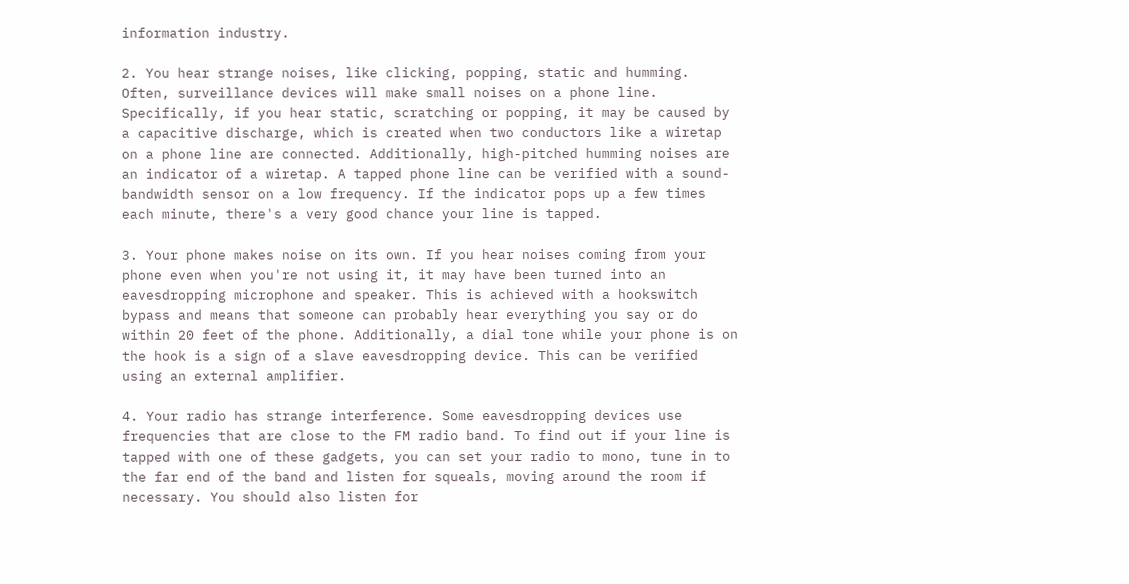information industry.

2. You hear strange noises, like clicking, popping, static and humming. Often, surveillance devices will make small noises on a phone line. Specifically, if you hear static, scratching or popping, it may be caused by a capacitive discharge, which is created when two conductors like a wiretap on a phone line are connected. Additionally, high-pitched humming noises are an indicator of a wiretap. A tapped phone line can be verified with a sound-bandwidth sensor on a low frequency. If the indicator pops up a few times each minute, there's a very good chance your line is tapped.

3. Your phone makes noise on its own. If you hear noises coming from your phone even when you're not using it, it may have been turned into an eavesdropping microphone and speaker. This is achieved with a hookswitch bypass and means that someone can probably hear everything you say or do within 20 feet of the phone. Additionally, a dial tone while your phone is on the hook is a sign of a slave eavesdropping device. This can be verified using an external amplifier.

4. Your radio has strange interference. Some eavesdropping devices use frequencies that are close to the FM radio band. To find out if your line is tapped with one of these gadgets, you can set your radio to mono, tune in to the far end of the band and listen for squeals, moving around the room if necessary. You should also listen for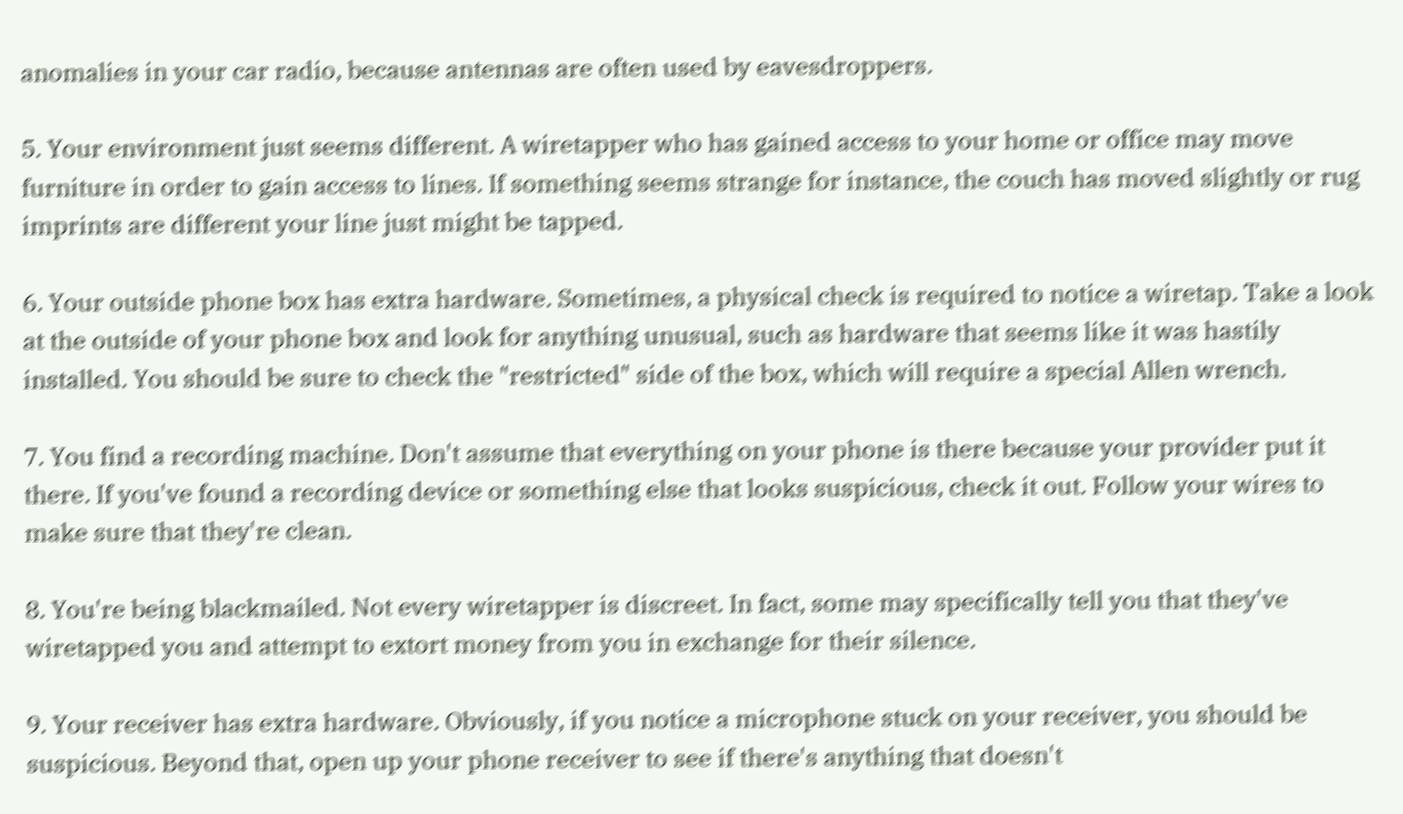anomalies in your car radio, because antennas are often used by eavesdroppers.

5. Your environment just seems different. A wiretapper who has gained access to your home or office may move furniture in order to gain access to lines. If something seems strange for instance, the couch has moved slightly or rug imprints are different your line just might be tapped.

6. Your outside phone box has extra hardware. Sometimes, a physical check is required to notice a wiretap. Take a look at the outside of your phone box and look for anything unusual, such as hardware that seems like it was hastily installed. You should be sure to check the "restricted" side of the box, which will require a special Allen wrench.

7. You find a recording machine. Don't assume that everything on your phone is there because your provider put it there. If you've found a recording device or something else that looks suspicious, check it out. Follow your wires to make sure that they're clean.

8. You're being blackmailed. Not every wiretapper is discreet. In fact, some may specifically tell you that they've wiretapped you and attempt to extort money from you in exchange for their silence.

9. Your receiver has extra hardware. Obviously, if you notice a microphone stuck on your receiver, you should be suspicious. Beyond that, open up your phone receiver to see if there's anything that doesn't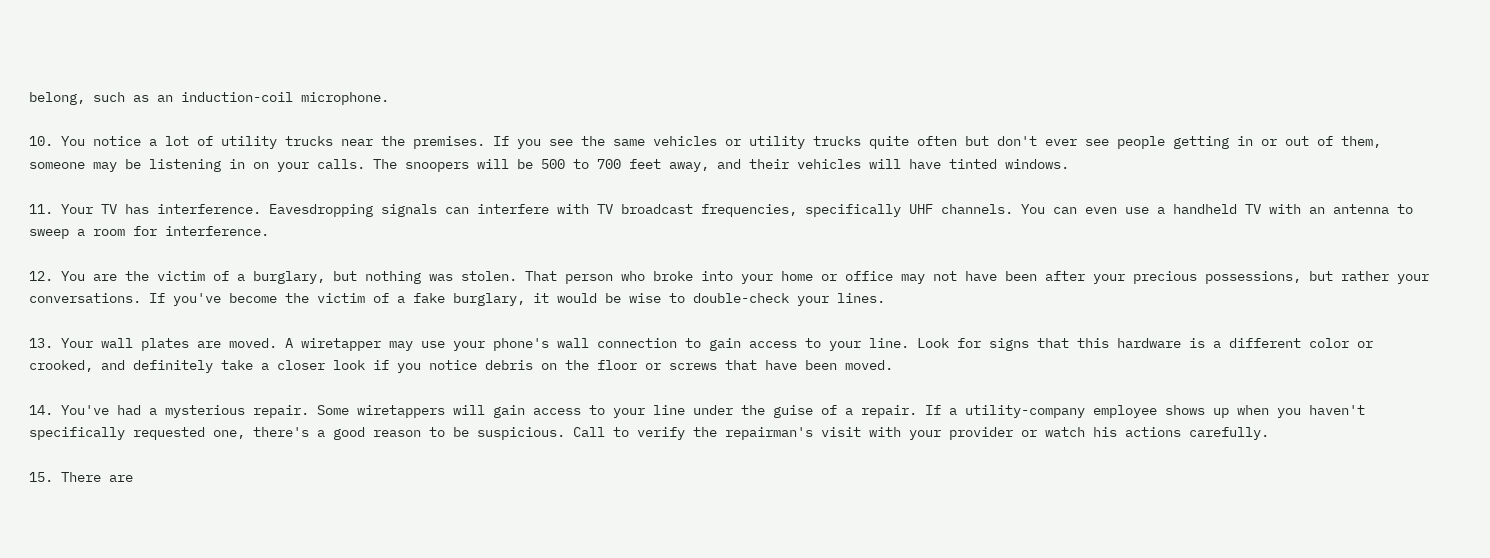belong, such as an induction-coil microphone.

10. You notice a lot of utility trucks near the premises. If you see the same vehicles or utility trucks quite often but don't ever see people getting in or out of them, someone may be listening in on your calls. The snoopers will be 500 to 700 feet away, and their vehicles will have tinted windows.

11. Your TV has interference. Eavesdropping signals can interfere with TV broadcast frequencies, specifically UHF channels. You can even use a handheld TV with an antenna to sweep a room for interference.

12. You are the victim of a burglary, but nothing was stolen. That person who broke into your home or office may not have been after your precious possessions, but rather your conversations. If you've become the victim of a fake burglary, it would be wise to double-check your lines.

13. Your wall plates are moved. A wiretapper may use your phone's wall connection to gain access to your line. Look for signs that this hardware is a different color or crooked, and definitely take a closer look if you notice debris on the floor or screws that have been moved.

14. You've had a mysterious repair. Some wiretappers will gain access to your line under the guise of a repair. If a utility-company employee shows up when you haven't specifically requested one, there's a good reason to be suspicious. Call to verify the repairman's visit with your provider or watch his actions carefully.

15. There are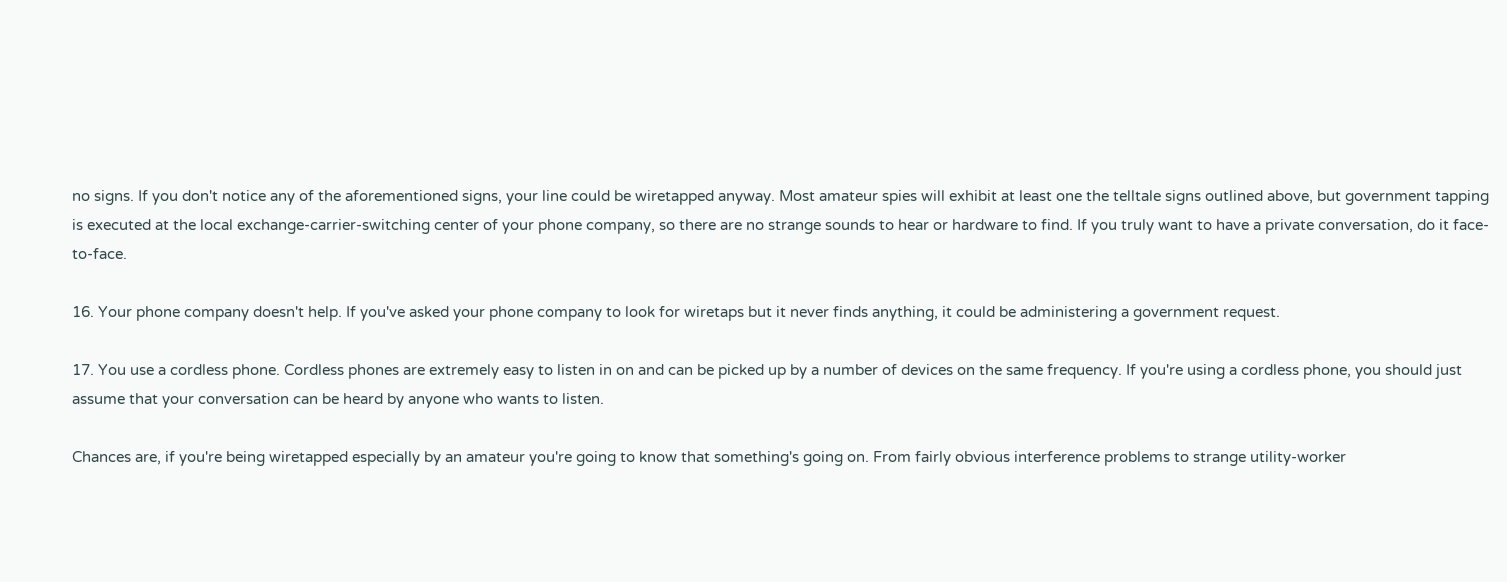no signs. If you don't notice any of the aforementioned signs, your line could be wiretapped anyway. Most amateur spies will exhibit at least one the telltale signs outlined above, but government tapping is executed at the local exchange-carrier-switching center of your phone company, so there are no strange sounds to hear or hardware to find. If you truly want to have a private conversation, do it face-to-face.

16. Your phone company doesn't help. If you've asked your phone company to look for wiretaps but it never finds anything, it could be administering a government request.

17. You use a cordless phone. Cordless phones are extremely easy to listen in on and can be picked up by a number of devices on the same frequency. If you're using a cordless phone, you should just assume that your conversation can be heard by anyone who wants to listen.

Chances are, if you're being wiretapped especially by an amateur you're going to know that something's going on. From fairly obvious interference problems to strange utility-worker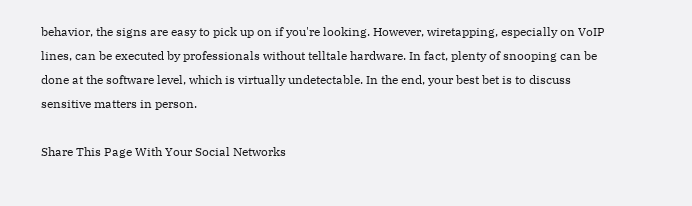behavior, the signs are easy to pick up on if you're looking. However, wiretapping, especially on VoIP lines, can be executed by professionals without telltale hardware. In fact, plenty of snooping can be done at the software level, which is virtually undetectable. In the end, your best bet is to discuss sensitive matters in person.

Share This Page With Your Social Networks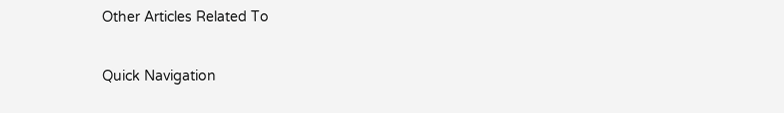Other Articles Related To

Quick Navigation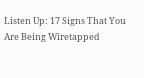Listen Up: 17 Signs That You Are Being Wiretapped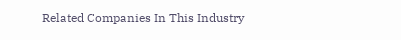Related Companies In This Industry